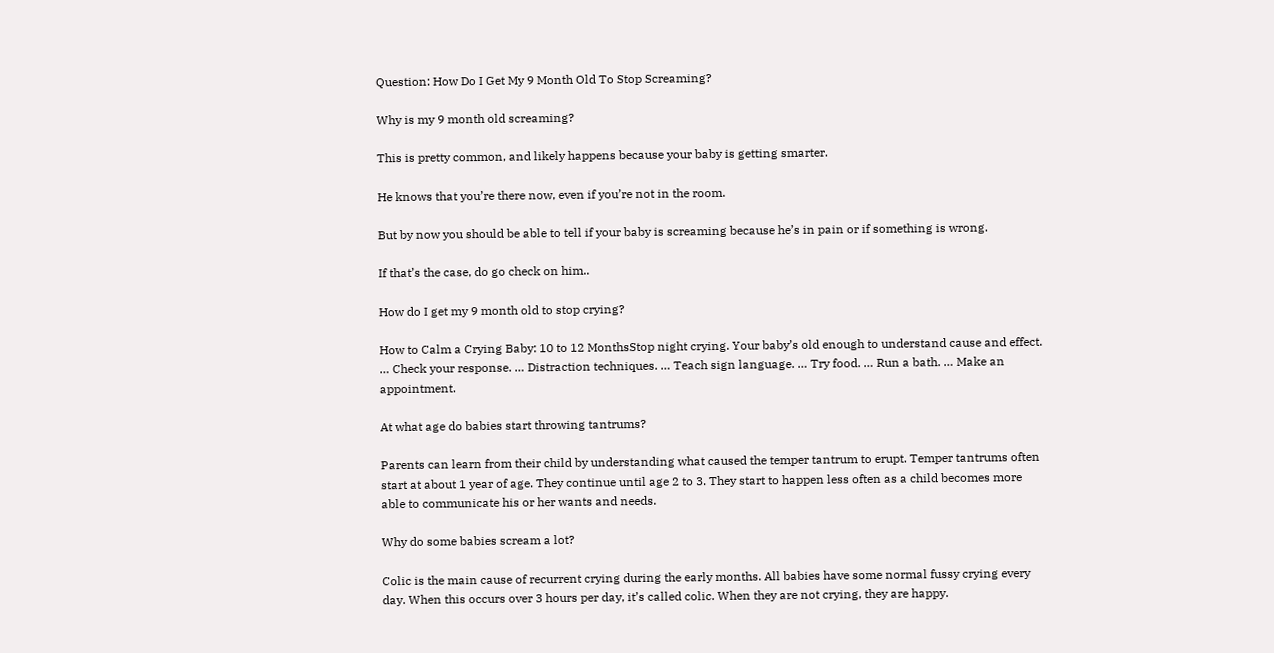Question: How Do I Get My 9 Month Old To Stop Screaming?

Why is my 9 month old screaming?

This is pretty common, and likely happens because your baby is getting smarter.

He knows that you’re there now, even if you’re not in the room.

But by now you should be able to tell if your baby is screaming because he’s in pain or if something is wrong.

If that’s the case, do go check on him..

How do I get my 9 month old to stop crying?

How to Calm a Crying Baby: 10 to 12 MonthsStop night crying. Your baby’s old enough to understand cause and effect. … Check your response. … Distraction techniques. … Teach sign language. … Try food. … Run a bath. … Make an appointment.

At what age do babies start throwing tantrums?

Parents can learn from their child by understanding what caused the temper tantrum to erupt. Temper tantrums often start at about 1 year of age. They continue until age 2 to 3. They start to happen less often as a child becomes more able to communicate his or her wants and needs.

Why do some babies scream a lot?

Colic is the main cause of recurrent crying during the early months. All babies have some normal fussy crying every day. When this occurs over 3 hours per day, it’s called colic. When they are not crying, they are happy.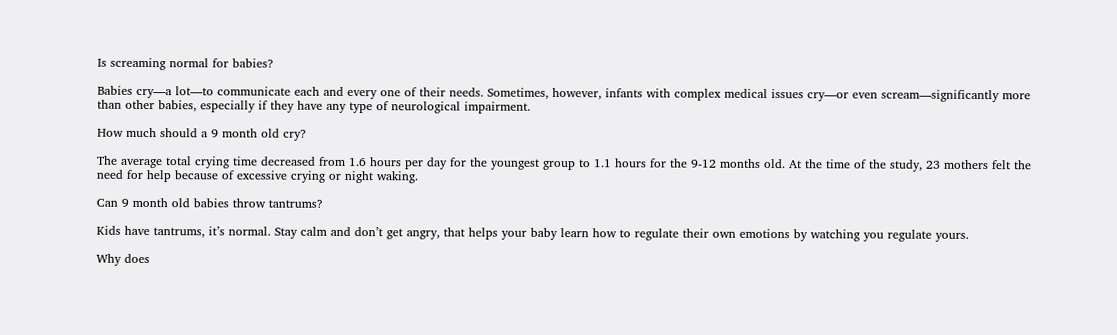Is screaming normal for babies?

Babies cry—a lot—to communicate each and every one of their needs. Sometimes, however, infants with complex medical issues cry—or even scream—significantly more than other babies, especially if they have any type of neurological impairment.

How much should a 9 month old cry?

The average total crying time decreased from 1.6 hours per day for the youngest group to 1.1 hours for the 9-12 months old. At the time of the study, 23 mothers felt the need for help because of excessive crying or night waking.

Can 9 month old babies throw tantrums?

Kids have tantrums, it’s normal. Stay calm and don’t get angry, that helps your baby learn how to regulate their own emotions by watching you regulate yours.

Why does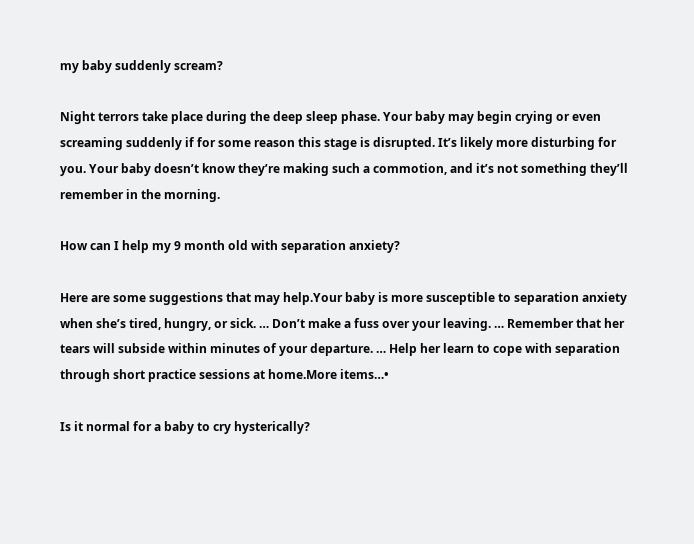my baby suddenly scream?

Night terrors take place during the deep sleep phase. Your baby may begin crying or even screaming suddenly if for some reason this stage is disrupted. It’s likely more disturbing for you. Your baby doesn’t know they’re making such a commotion, and it’s not something they’ll remember in the morning.

How can I help my 9 month old with separation anxiety?

Here are some suggestions that may help.Your baby is more susceptible to separation anxiety when she’s tired, hungry, or sick. … Don’t make a fuss over your leaving. … Remember that her tears will subside within minutes of your departure. … Help her learn to cope with separation through short practice sessions at home.More items…•

Is it normal for a baby to cry hysterically?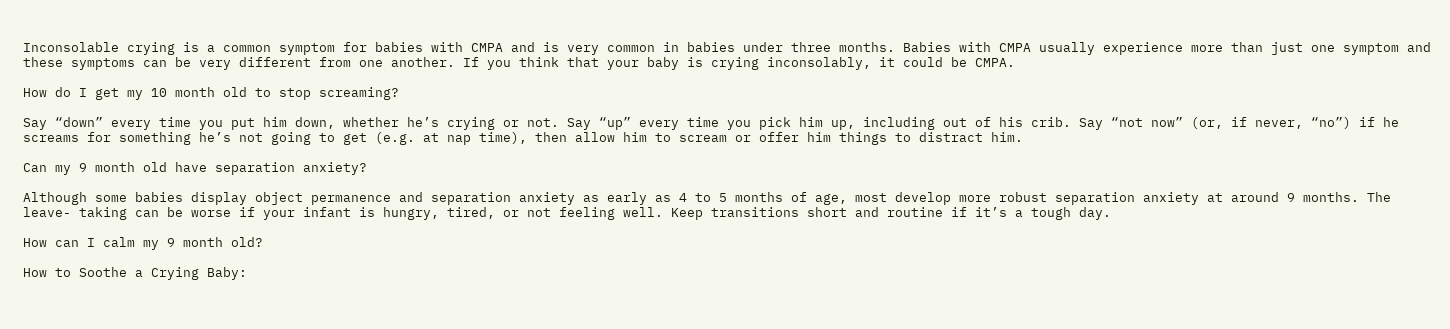Inconsolable crying is a common symptom for babies with CMPA and is very common in babies under three months. Babies with CMPA usually experience more than just one symptom and these symptoms can be very different from one another. If you think that your baby is crying inconsolably, it could be CMPA.

How do I get my 10 month old to stop screaming?

Say “down” every time you put him down, whether he’s crying or not. Say “up” every time you pick him up, including out of his crib. Say “not now” (or, if never, “no”) if he screams for something he’s not going to get (e.g. at nap time), then allow him to scream or offer him things to distract him.

Can my 9 month old have separation anxiety?

Although some babies display object permanence and separation anxiety as early as 4 to 5 months of age, most develop more robust separation anxiety at around 9 months. The leave- taking can be worse if your infant is hungry, tired, or not feeling well. Keep transitions short and routine if it’s a tough day.

How can I calm my 9 month old?

How to Soothe a Crying Baby: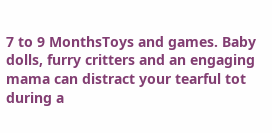7 to 9 MonthsToys and games. Baby dolls, furry critters and an engaging mama can distract your tearful tot during a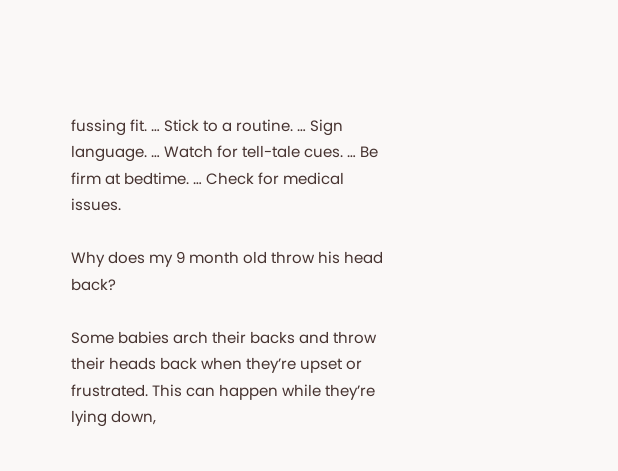fussing fit. … Stick to a routine. … Sign language. … Watch for tell-tale cues. … Be firm at bedtime. … Check for medical issues.

Why does my 9 month old throw his head back?

Some babies arch their backs and throw their heads back when they’re upset or frustrated. This can happen while they’re lying down,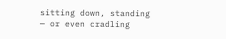sitting down, standing — or even cradling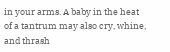in your arms. A baby in the heat of a tantrum may also cry, whine, and thrash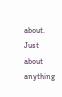about. Just about anything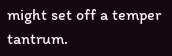might set off a temper tantrum.